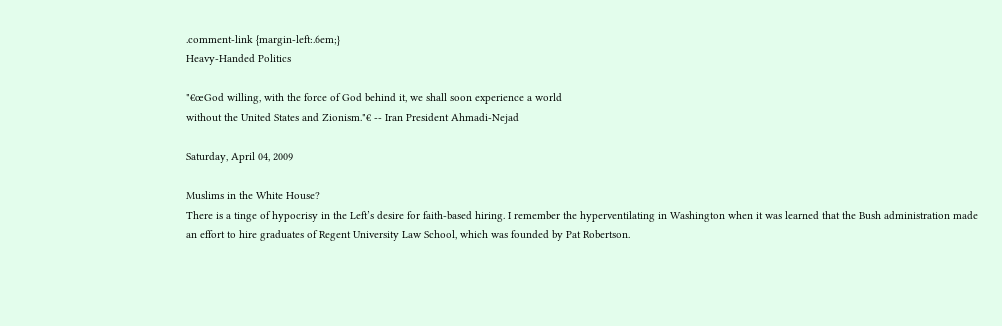.comment-link {margin-left:.6em;}
Heavy-Handed Politics

"€œGod willing, with the force of God behind it, we shall soon experience a world
without the United States and Zionism."€ -- Iran President Ahmadi-Nejad

Saturday, April 04, 2009

Muslims in the White House?
There is a tinge of hypocrisy in the Left’s desire for faith-based hiring. I remember the hyperventilating in Washington when it was learned that the Bush administration made an effort to hire graduates of Regent University Law School, which was founded by Pat Robertson.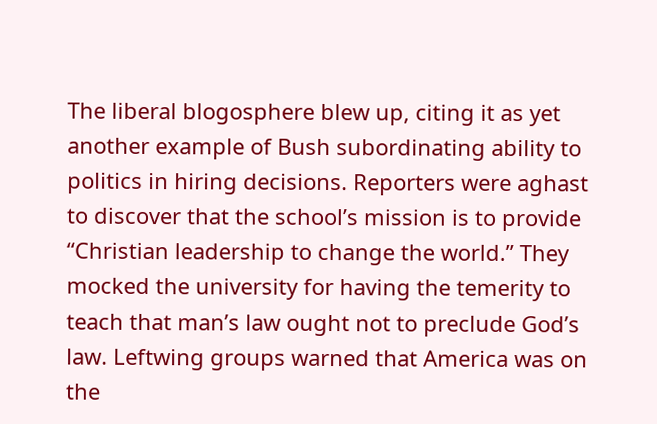The liberal blogosphere blew up, citing it as yet another example of Bush subordinating ability to politics in hiring decisions. Reporters were aghast to discover that the school’s mission is to provide “Christian leadership to change the world.” They mocked the university for having the temerity to teach that man’s law ought not to preclude God’s law. Leftwing groups warned that America was on the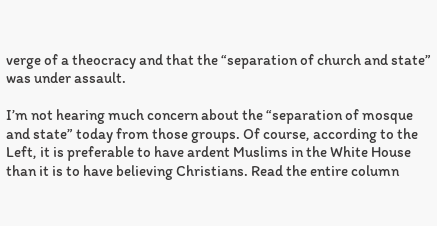verge of a theocracy and that the “separation of church and state” was under assault.

I’m not hearing much concern about the “separation of mosque and state” today from those groups. Of course, according to the Left, it is preferable to have ardent Muslims in the White House than it is to have believing Christians. Read the entire column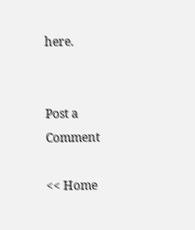here.


Post a Comment

<< Home